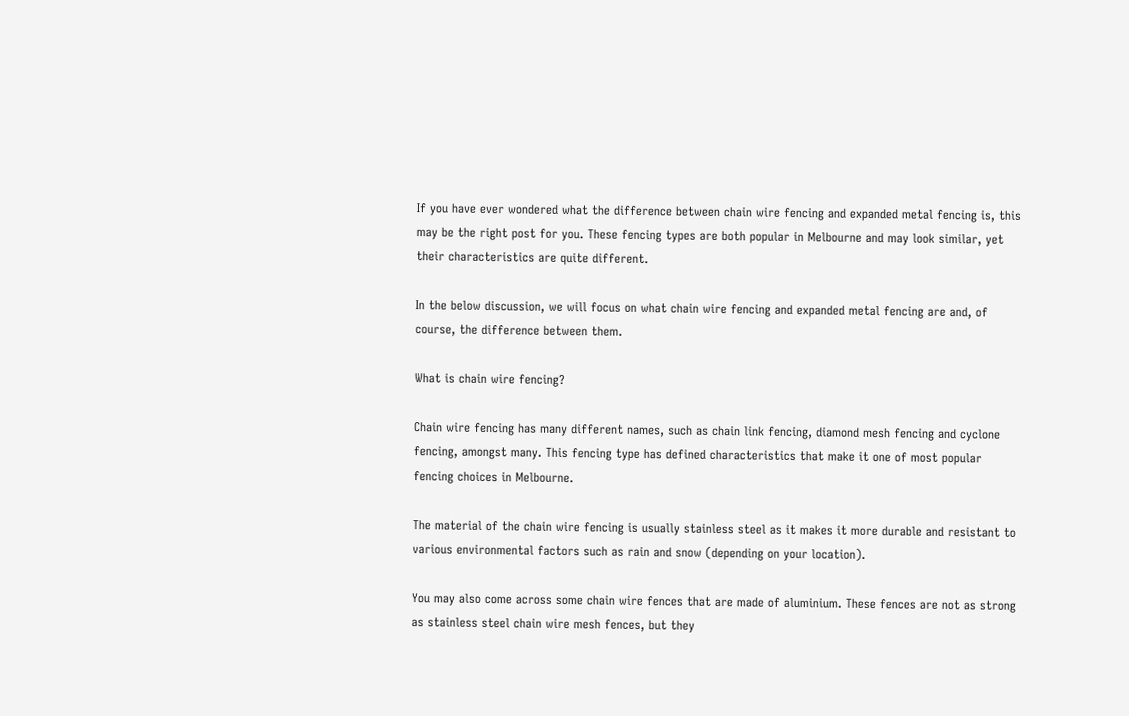If you have ever wondered what the difference between chain wire fencing and expanded metal fencing is, this may be the right post for you. These fencing types are both popular in Melbourne and may look similar, yet their characteristics are quite different.

In the below discussion, we will focus on what chain wire fencing and expanded metal fencing are and, of course, the difference between them.

What is chain wire fencing?

Chain wire fencing has many different names, such as chain link fencing, diamond mesh fencing and cyclone fencing, amongst many. This fencing type has defined characteristics that make it one of most popular fencing choices in Melbourne.

The material of the chain wire fencing is usually stainless steel as it makes it more durable and resistant to various environmental factors such as rain and snow (depending on your location).

You may also come across some chain wire fences that are made of aluminium. These fences are not as strong as stainless steel chain wire mesh fences, but they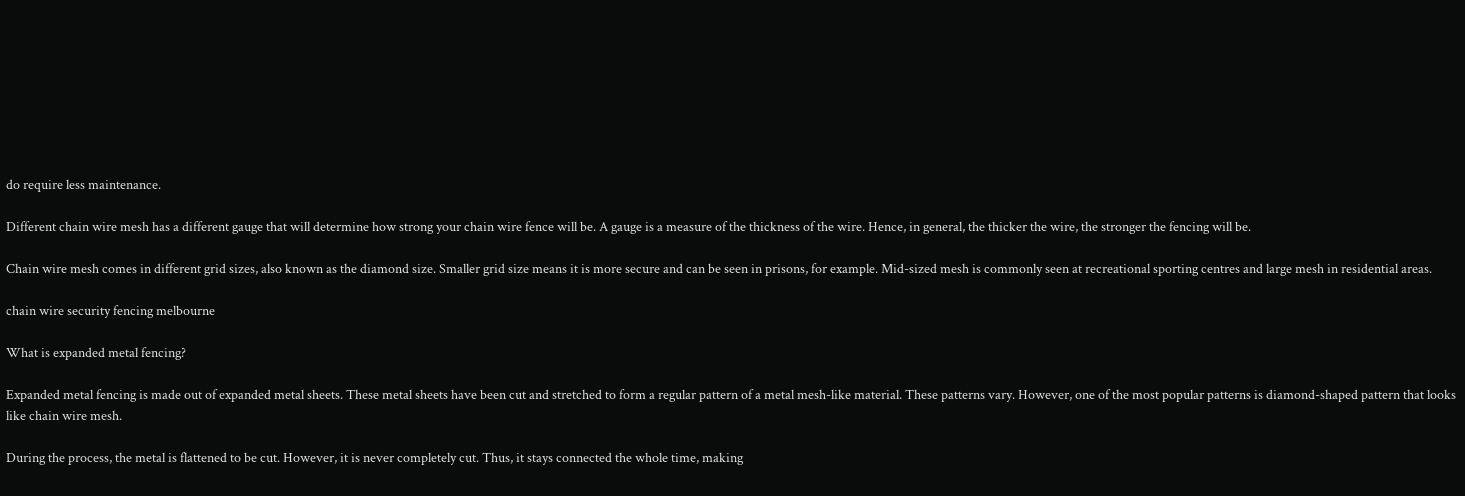do require less maintenance.

Different chain wire mesh has a different gauge that will determine how strong your chain wire fence will be. A gauge is a measure of the thickness of the wire. Hence, in general, the thicker the wire, the stronger the fencing will be.

Chain wire mesh comes in different grid sizes, also known as the diamond size. Smaller grid size means it is more secure and can be seen in prisons, for example. Mid-sized mesh is commonly seen at recreational sporting centres and large mesh in residential areas.

chain wire security fencing melbourne

What is expanded metal fencing?

Expanded metal fencing is made out of expanded metal sheets. These metal sheets have been cut and stretched to form a regular pattern of a metal mesh-like material. These patterns vary. However, one of the most popular patterns is diamond-shaped pattern that looks like chain wire mesh.

During the process, the metal is flattened to be cut. However, it is never completely cut. Thus, it stays connected the whole time, making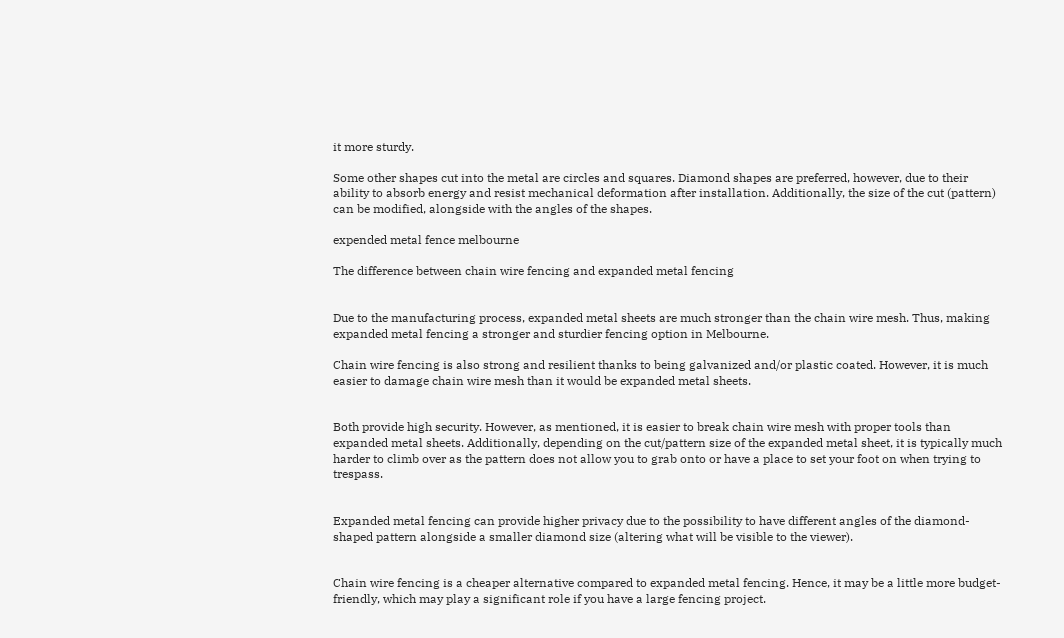it more sturdy.

Some other shapes cut into the metal are circles and squares. Diamond shapes are preferred, however, due to their ability to absorb energy and resist mechanical deformation after installation. Additionally, the size of the cut (pattern) can be modified, alongside with the angles of the shapes.

expended metal fence melbourne

The difference between chain wire fencing and expanded metal fencing


Due to the manufacturing process, expanded metal sheets are much stronger than the chain wire mesh. Thus, making expanded metal fencing a stronger and sturdier fencing option in Melbourne.

Chain wire fencing is also strong and resilient thanks to being galvanized and/or plastic coated. However, it is much easier to damage chain wire mesh than it would be expanded metal sheets.


Both provide high security. However, as mentioned, it is easier to break chain wire mesh with proper tools than expanded metal sheets. Additionally, depending on the cut/pattern size of the expanded metal sheet, it is typically much harder to climb over as the pattern does not allow you to grab onto or have a place to set your foot on when trying to trespass.


Expanded metal fencing can provide higher privacy due to the possibility to have different angles of the diamond-shaped pattern alongside a smaller diamond size (altering what will be visible to the viewer).


Chain wire fencing is a cheaper alternative compared to expanded metal fencing. Hence, it may be a little more budget-friendly, which may play a significant role if you have a large fencing project.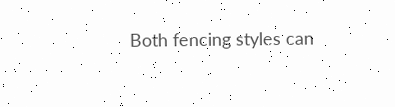Both fencing styles can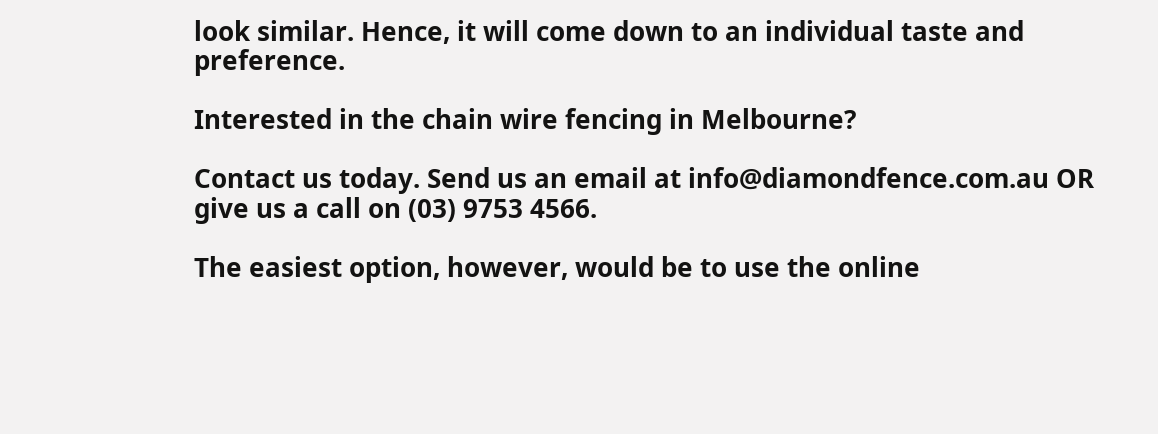look similar. Hence, it will come down to an individual taste and preference.

Interested in the chain wire fencing in Melbourne?

Contact us today. Send us an email at info@diamondfence.com.au OR give us a call on (03) 9753 4566.

The easiest option, however, would be to use the online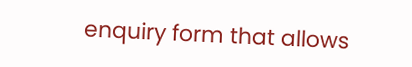enquiry form that allows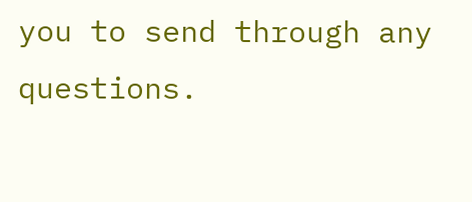you to send through any questions.